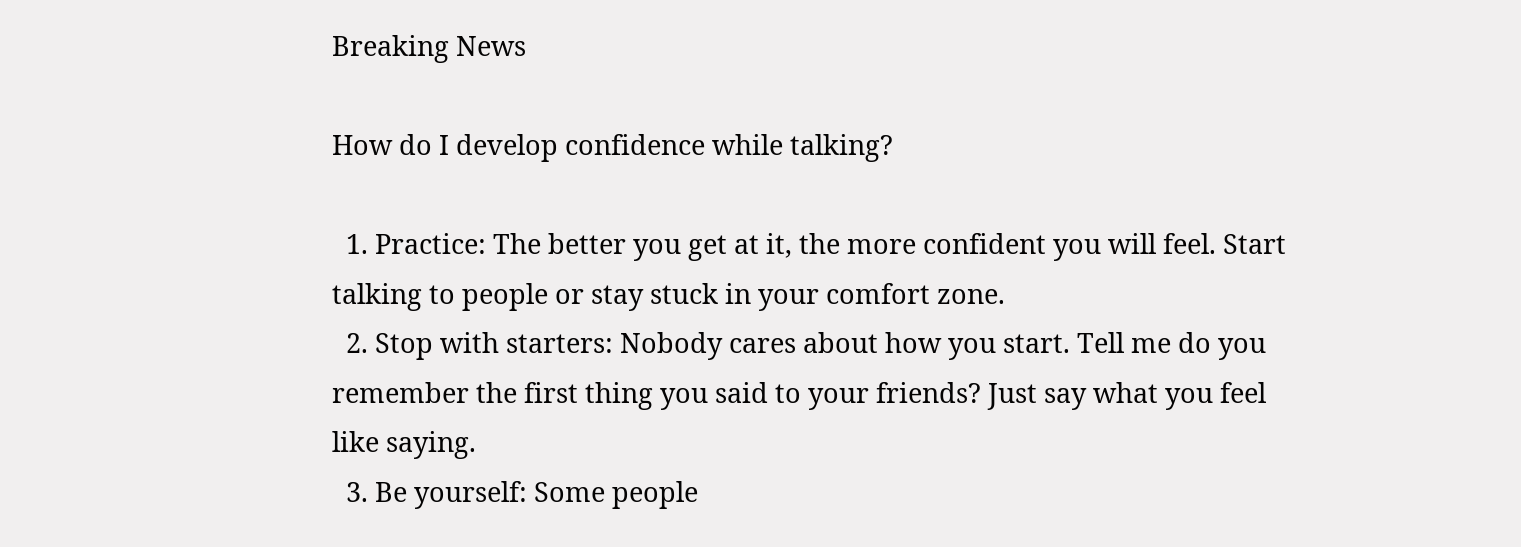Breaking News

How do I develop confidence while talking?

  1. Practice: The better you get at it, the more confident you will feel. Start talking to people or stay stuck in your comfort zone.
  2. Stop with starters: Nobody cares about how you start. Tell me do you remember the first thing you said to your friends? Just say what you feel like saying.
  3. Be yourself: Some people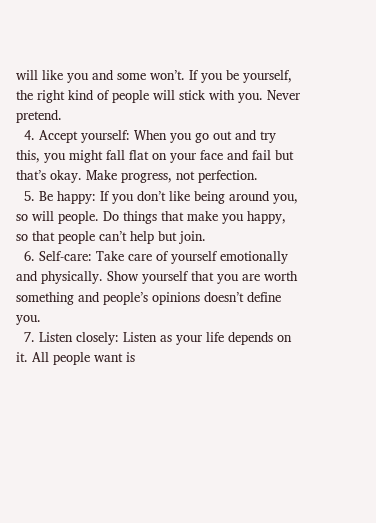will like you and some won’t. If you be yourself, the right kind of people will stick with you. Never pretend.
  4. Accept yourself: When you go out and try this, you might fall flat on your face and fail but that’s okay. Make progress, not perfection.
  5. Be happy: If you don’t like being around you, so will people. Do things that make you happy, so that people can’t help but join.
  6. Self-care: Take care of yourself emotionally and physically. Show yourself that you are worth something and people’s opinions doesn’t define you.
  7. Listen closely: Listen as your life depends on it. All people want is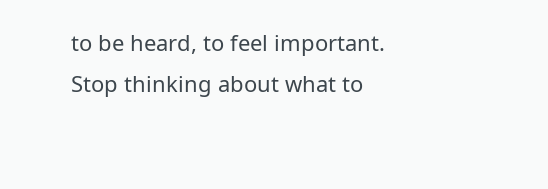to be heard, to feel important. Stop thinking about what to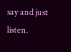say and just listen.